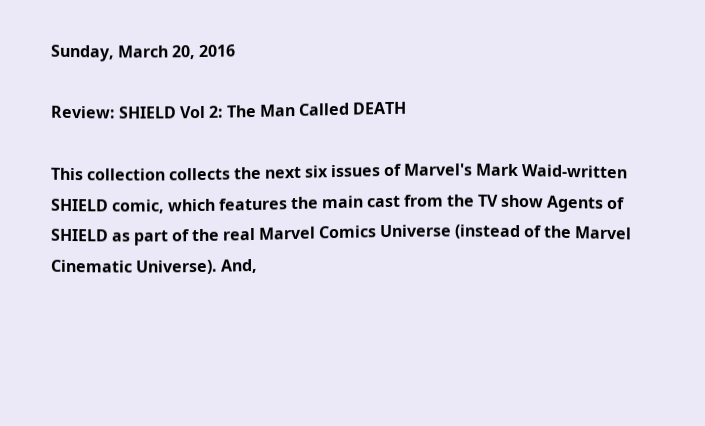Sunday, March 20, 2016

Review: SHIELD Vol 2: The Man Called DEATH

This collection collects the next six issues of Marvel's Mark Waid-written SHIELD comic, which features the main cast from the TV show Agents of SHIELD as part of the real Marvel Comics Universe (instead of the Marvel Cinematic Universe). And,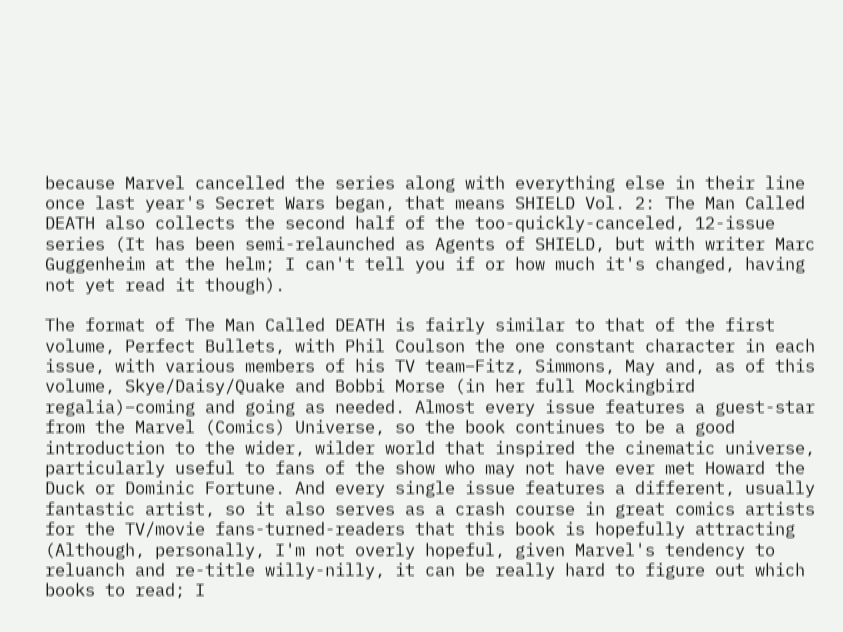because Marvel cancelled the series along with everything else in their line once last year's Secret Wars began, that means SHIELD Vol. 2: The Man Called DEATH also collects the second half of the too-quickly-canceled, 12-issue series (It has been semi-relaunched as Agents of SHIELD, but with writer Marc Guggenheim at the helm; I can't tell you if or how much it's changed, having not yet read it though).

The format of The Man Called DEATH is fairly similar to that of the first volume, Perfect Bullets, with Phil Coulson the one constant character in each issue, with various members of his TV team–Fitz, Simmons, May and, as of this volume, Skye/Daisy/Quake and Bobbi Morse (in her full Mockingbird regalia)–coming and going as needed. Almost every issue features a guest-star from the Marvel (Comics) Universe, so the book continues to be a good introduction to the wider, wilder world that inspired the cinematic universe, particularly useful to fans of the show who may not have ever met Howard the Duck or Dominic Fortune. And every single issue features a different, usually fantastic artist, so it also serves as a crash course in great comics artists for the TV/movie fans-turned-readers that this book is hopefully attracting (Although, personally, I'm not overly hopeful, given Marvel's tendency to reluanch and re-title willy-nilly, it can be really hard to figure out which books to read; I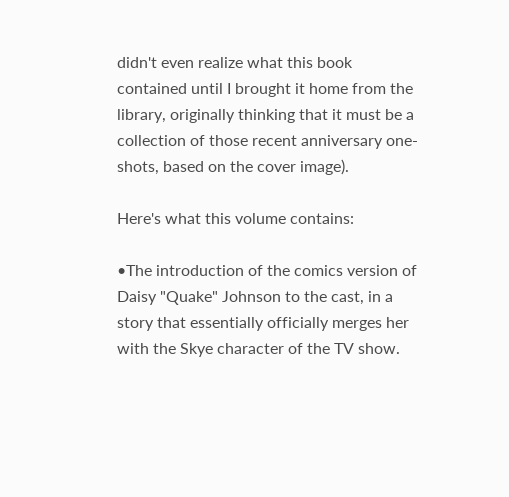didn't even realize what this book contained until I brought it home from the library, originally thinking that it must be a collection of those recent anniversary one-shots, based on the cover image).

Here's what this volume contains:

•The introduction of the comics version of Daisy "Quake" Johnson to the cast, in a story that essentially officially merges her with the Skye character of the TV show.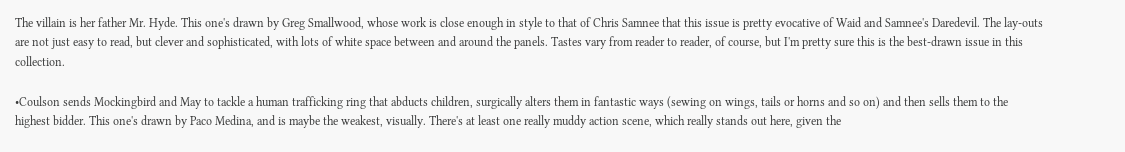The villain is her father Mr. Hyde. This one's drawn by Greg Smallwood, whose work is close enough in style to that of Chris Samnee that this issue is pretty evocative of Waid and Samnee's Daredevil. The lay-outs are not just easy to read, but clever and sophisticated, with lots of white space between and around the panels. Tastes vary from reader to reader, of course, but I'm pretty sure this is the best-drawn issue in this collection.

•Coulson sends Mockingbird and May to tackle a human trafficking ring that abducts children, surgically alters them in fantastic ways (sewing on wings, tails or horns and so on) and then sells them to the highest bidder. This one's drawn by Paco Medina, and is maybe the weakest, visually. There's at least one really muddy action scene, which really stands out here, given the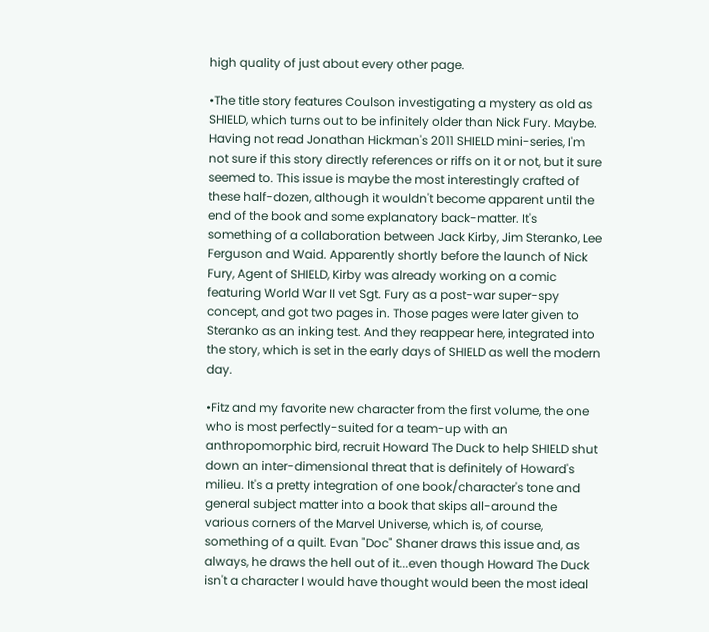high quality of just about every other page.

•The title story features Coulson investigating a mystery as old as SHIELD, which turns out to be infinitely older than Nick Fury. Maybe. Having not read Jonathan Hickman's 2011 SHIELD mini-series, I'm not sure if this story directly references or riffs on it or not, but it sure seemed to. This issue is maybe the most interestingly crafted of these half-dozen, although it wouldn't become apparent until the end of the book and some explanatory back-matter. It's something of a collaboration between Jack Kirby, Jim Steranko, Lee Ferguson and Waid. Apparently shortly before the launch of Nick Fury, Agent of SHIELD, Kirby was already working on a comic featuring World War II vet Sgt. Fury as a post-war super-spy concept, and got two pages in. Those pages were later given to Steranko as an inking test. And they reappear here, integrated into the story, which is set in the early days of SHIELD as well the modern day.

•Fitz and my favorite new character from the first volume, the one who is most perfectly-suited for a team-up with an anthropomorphic bird, recruit Howard The Duck to help SHIELD shut down an inter-dimensional threat that is definitely of Howard's milieu. It's a pretty integration of one book/character's tone and general subject matter into a book that skips all-around the various corners of the Marvel Universe, which is, of course, something of a quilt. Evan "Doc" Shaner draws this issue and, as always, he draws the hell out of it...even though Howard The Duck isn't a character I would have thought would been the most ideal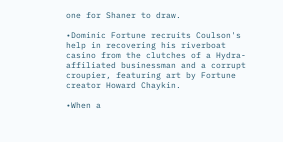one for Shaner to draw.

•Dominic Fortune recruits Coulson's help in recovering his riverboat casino from the clutches of a Hydra-affiliated businessman and a corrupt croupier, featuring art by Fortune creator Howard Chaykin.

•When a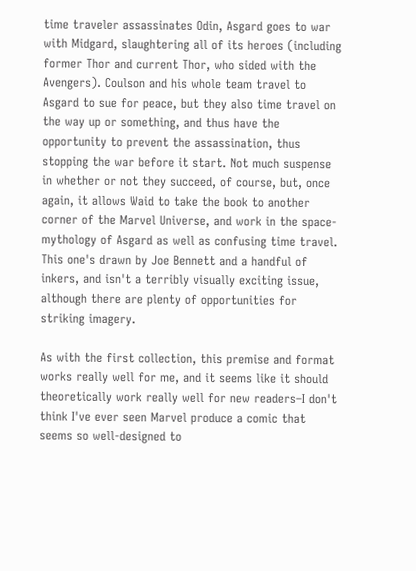time traveler assassinates Odin, Asgard goes to war with Midgard, slaughtering all of its heroes (including former Thor and current Thor, who sided with the Avengers). Coulson and his whole team travel to Asgard to sue for peace, but they also time travel on the way up or something, and thus have the opportunity to prevent the assassination, thus stopping the war before it start. Not much suspense in whether or not they succeed, of course, but, once again, it allows Waid to take the book to another corner of the Marvel Universe, and work in the space-mythology of Asgard as well as confusing time travel. This one's drawn by Joe Bennett and a handful of inkers, and isn't a terribly visually exciting issue, although there are plenty of opportunities for striking imagery.

As with the first collection, this premise and format works really well for me, and it seems like it should theoretically work really well for new readers–I don't think I've ever seen Marvel produce a comic that seems so well-designed to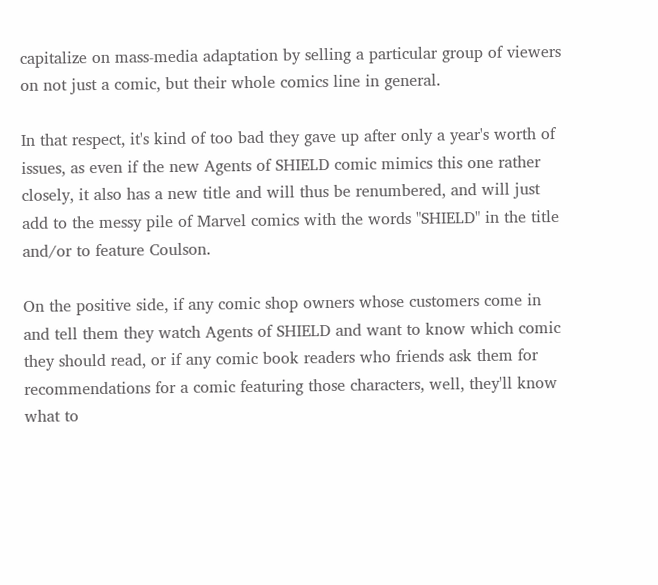capitalize on mass-media adaptation by selling a particular group of viewers on not just a comic, but their whole comics line in general.

In that respect, it's kind of too bad they gave up after only a year's worth of issues, as even if the new Agents of SHIELD comic mimics this one rather closely, it also has a new title and will thus be renumbered, and will just add to the messy pile of Marvel comics with the words "SHIELD" in the title and/or to feature Coulson.

On the positive side, if any comic shop owners whose customers come in and tell them they watch Agents of SHIELD and want to know which comic they should read, or if any comic book readers who friends ask them for recommendations for a comic featuring those characters, well, they'll know what to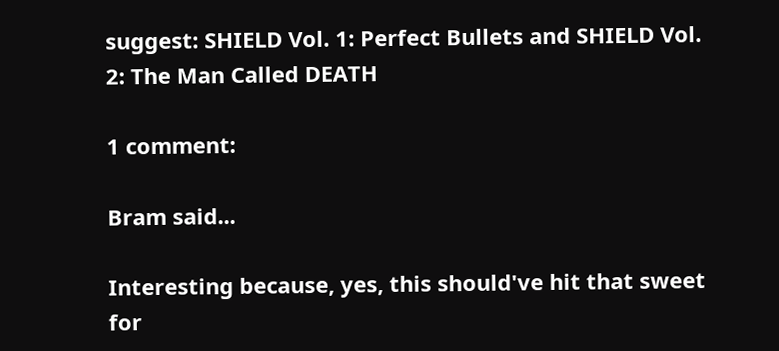suggest: SHIELD Vol. 1: Perfect Bullets and SHIELD Vol. 2: The Man Called DEATH

1 comment:

Bram said...

Interesting because, yes, this should've hit that sweet for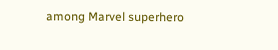among Marvel superhero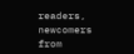readers, newcomers from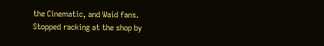the Cinematic, and Waid fans. Stopped racking at the shop by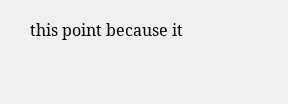this point because it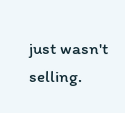just wasn't selling.